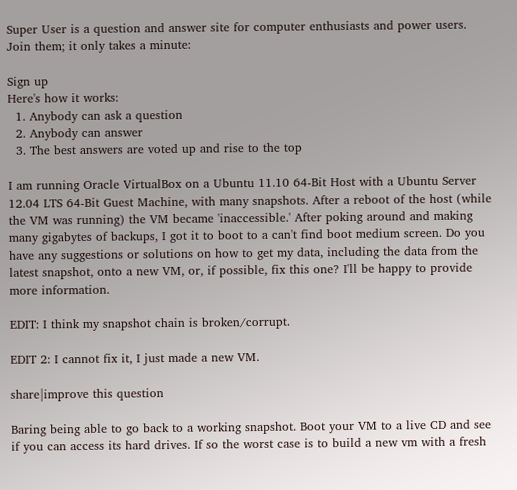Super User is a question and answer site for computer enthusiasts and power users. Join them; it only takes a minute:

Sign up
Here's how it works:
  1. Anybody can ask a question
  2. Anybody can answer
  3. The best answers are voted up and rise to the top

I am running Oracle VirtualBox on a Ubuntu 11.10 64-Bit Host with a Ubuntu Server 12.04 LTS 64-Bit Guest Machine, with many snapshots. After a reboot of the host (while the VM was running) the VM became 'inaccessible.' After poking around and making many gigabytes of backups, I got it to boot to a can't find boot medium screen. Do you have any suggestions or solutions on how to get my data, including the data from the latest snapshot, onto a new VM, or, if possible, fix this one? I'll be happy to provide more information.

EDIT: I think my snapshot chain is broken/corrupt.

EDIT 2: I cannot fix it, I just made a new VM.

share|improve this question

Baring being able to go back to a working snapshot. Boot your VM to a live CD and see if you can access its hard drives. If so the worst case is to build a new vm with a fresh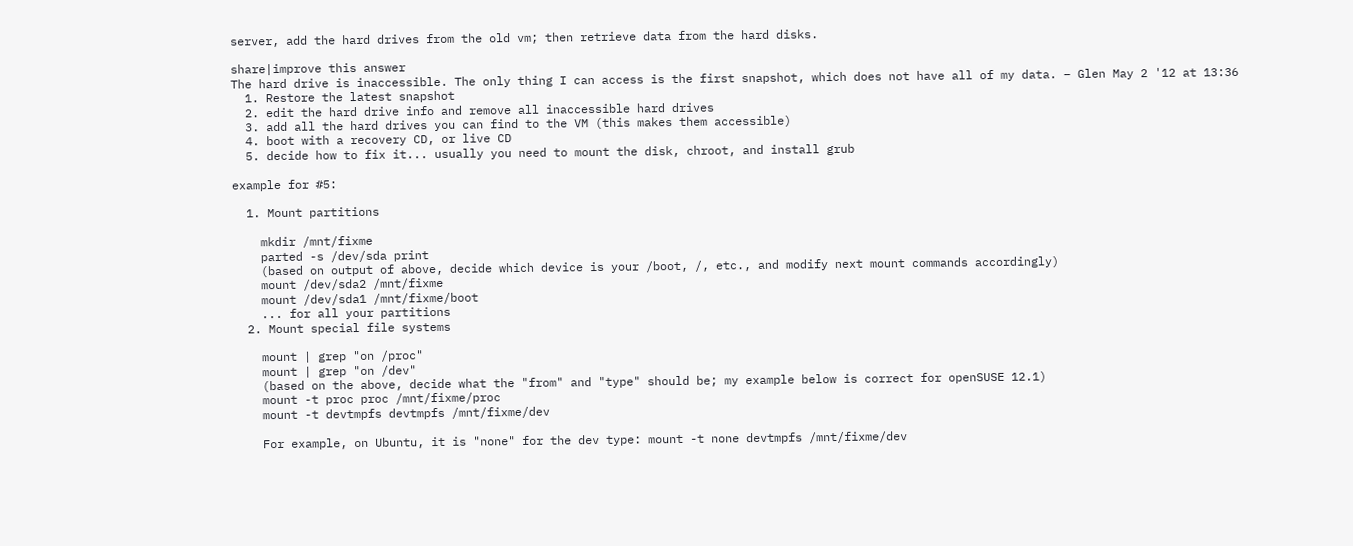server, add the hard drives from the old vm; then retrieve data from the hard disks.

share|improve this answer
The hard drive is inaccessible. The only thing I can access is the first snapshot, which does not have all of my data. – Glen May 2 '12 at 13:36
  1. Restore the latest snapshot
  2. edit the hard drive info and remove all inaccessible hard drives
  3. add all the hard drives you can find to the VM (this makes them accessible)
  4. boot with a recovery CD, or live CD
  5. decide how to fix it... usually you need to mount the disk, chroot, and install grub

example for #5:

  1. Mount partitions

    mkdir /mnt/fixme
    parted -s /dev/sda print
    (based on output of above, decide which device is your /boot, /, etc., and modify next mount commands accordingly)
    mount /dev/sda2 /mnt/fixme
    mount /dev/sda1 /mnt/fixme/boot
    ... for all your partitions
  2. Mount special file systems

    mount | grep "on /proc"
    mount | grep "on /dev"
    (based on the above, decide what the "from" and "type" should be; my example below is correct for openSUSE 12.1)
    mount -t proc proc /mnt/fixme/proc
    mount -t devtmpfs devtmpfs /mnt/fixme/dev

    For example, on Ubuntu, it is "none" for the dev type: mount -t none devtmpfs /mnt/fixme/dev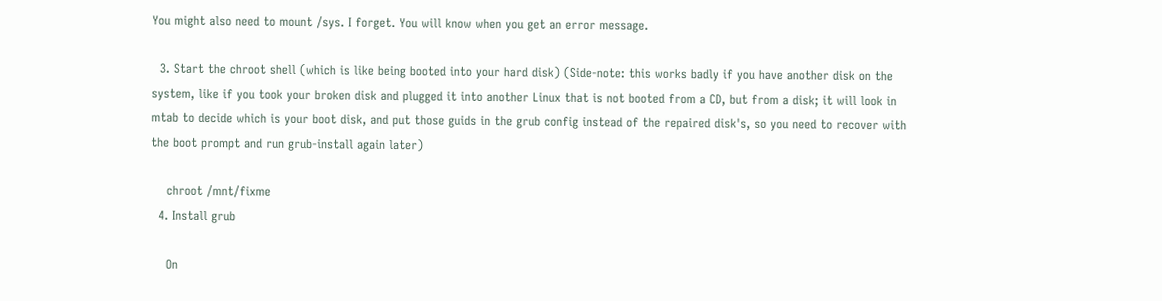You might also need to mount /sys. I forget. You will know when you get an error message.

  3. Start the chroot shell (which is like being booted into your hard disk) (Side-note: this works badly if you have another disk on the system, like if you took your broken disk and plugged it into another Linux that is not booted from a CD, but from a disk; it will look in mtab to decide which is your boot disk, and put those guids in the grub config instead of the repaired disk's, so you need to recover with the boot prompt and run grub-install again later)

    chroot /mnt/fixme
  4. Install grub

    On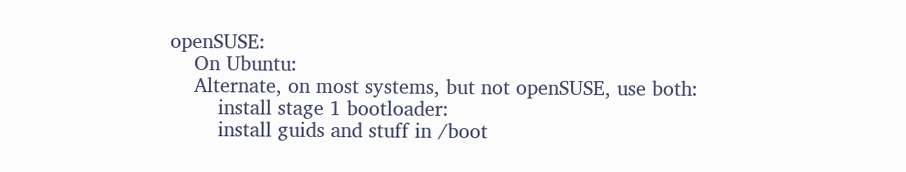openSUSE:
    On Ubuntu:
    Alternate, on most systems, but not openSUSE, use both:
        install stage 1 bootloader:
        install guids and stuff in /boot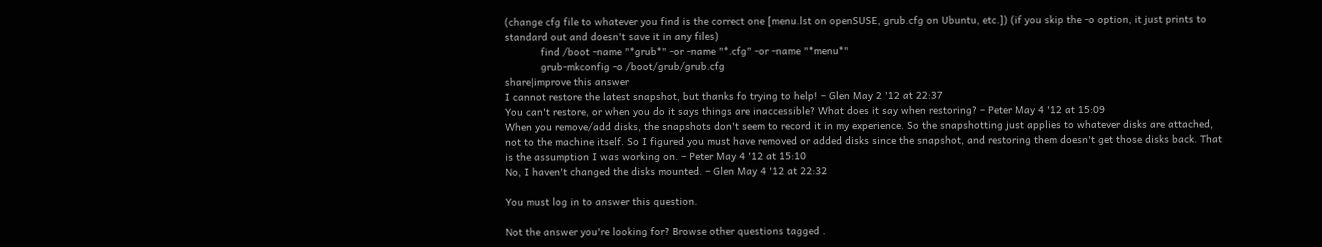(change cfg file to whatever you find is the correct one [menu.lst on openSUSE, grub.cfg on Ubuntu, etc.]) (if you skip the -o option, it just prints to standard out and doesn't save it in any files)
            find /boot -name "*grub*" -or -name "*.cfg" -or -name "*menu*"
            grub-mkconfig -o /boot/grub/grub.cfg
share|improve this answer
I cannot restore the latest snapshot, but thanks fo trying to help! – Glen May 2 '12 at 22:37
You can't restore, or when you do it says things are inaccessible? What does it say when restoring? – Peter May 4 '12 at 15:09
When you remove/add disks, the snapshots don't seem to record it in my experience. So the snapshotting just applies to whatever disks are attached, not to the machine itself. So I figured you must have removed or added disks since the snapshot, and restoring them doesn't get those disks back. That is the assumption I was working on. – Peter May 4 '12 at 15:10
No, I haven't changed the disks mounted. – Glen May 4 '12 at 22:32

You must log in to answer this question.

Not the answer you're looking for? Browse other questions tagged .